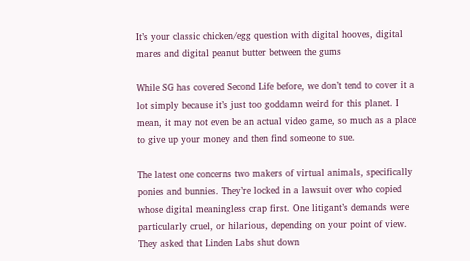It’s your classic chicken/egg question with digital hooves, digital mares and digital peanut butter between the gums

While SG has covered Second Life before, we don’t tend to cover it a lot simply because it’s just too goddamn weird for this planet. I mean, it may not even be an actual video game, so much as a place to give up your money and then find someone to sue.

The latest one concerns two makers of virtual animals, specifically ponies and bunnies. They’re locked in a lawsuit over who copied whose digital meaningless crap first. One litigant’s demands were particularly cruel, or hilarious, depending on your point of view. They asked that Linden Labs shut down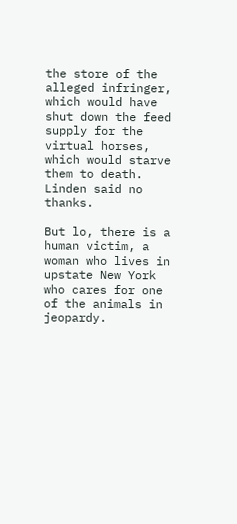the store of the alleged infringer, which would have shut down the feed supply for the virtual horses, which would starve them to death. Linden said no thanks.

But lo, there is a human victim, a woman who lives in upstate New York who cares for one of the animals in jeopardy.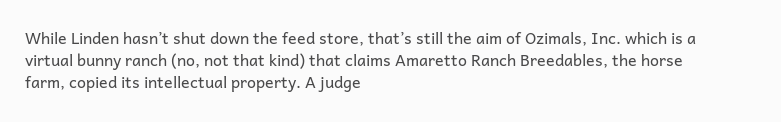While Linden hasn’t shut down the feed store, that’s still the aim of Ozimals, Inc. which is a virtual bunny ranch (no, not that kind) that claims Amaretto Ranch Breedables, the horse farm, copied its intellectual property. A judge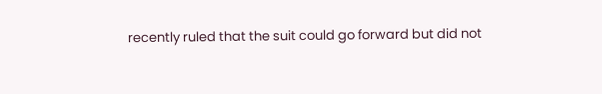recently ruled that the suit could go forward but did not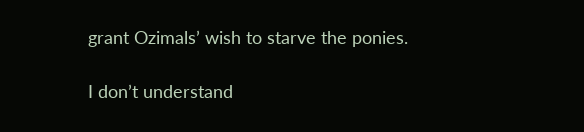grant Ozimals’ wish to starve the ponies.

I don’t understand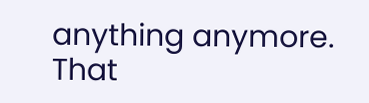anything anymore. That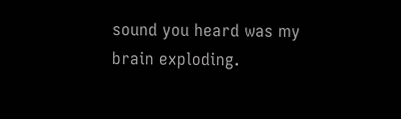sound you heard was my brain exploding.